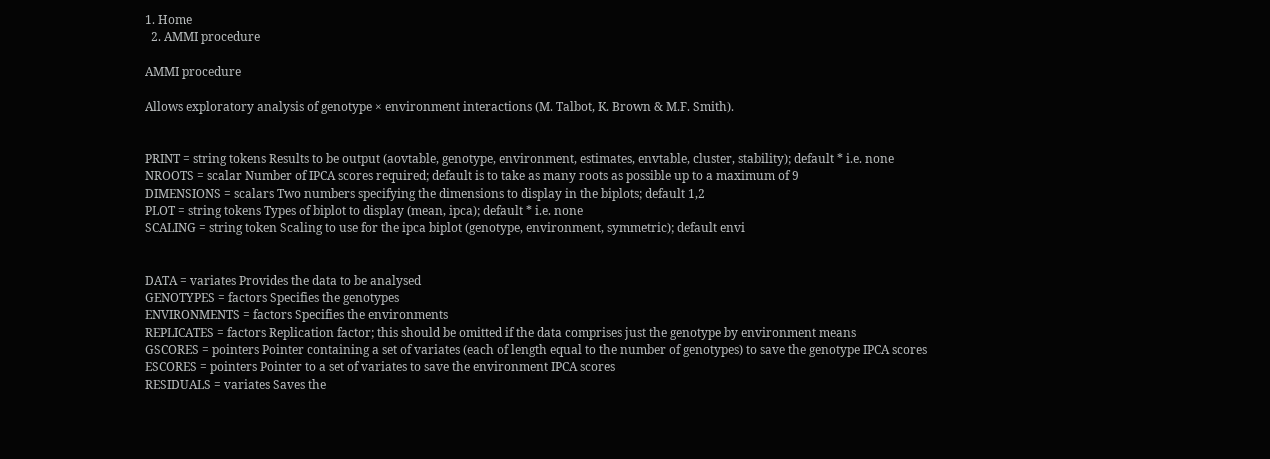1. Home
  2. AMMI procedure

AMMI procedure

Allows exploratory analysis of genotype × environment interactions (M. Talbot, K. Brown & M.F. Smith).


PRINT = string tokens Results to be output (aovtable, genotype, environment, estimates, envtable, cluster, stability); default * i.e. none
NROOTS = scalar Number of IPCA scores required; default is to take as many roots as possible up to a maximum of 9
DIMENSIONS = scalars Two numbers specifying the dimensions to display in the biplots; default 1,2
PLOT = string tokens Types of biplot to display (mean, ipca); default * i.e. none
SCALING = string token Scaling to use for the ipca biplot (genotype, environment, symmetric); default envi


DATA = variates Provides the data to be analysed
GENOTYPES = factors Specifies the genotypes
ENVIRONMENTS = factors Specifies the environments
REPLICATES = factors Replication factor; this should be omitted if the data comprises just the genotype by environment means
GSCORES = pointers Pointer containing a set of variates (each of length equal to the number of genotypes) to save the genotype IPCA scores
ESCORES = pointers Pointer to a set of variates to save the environment IPCA scores
RESIDUALS = variates Saves the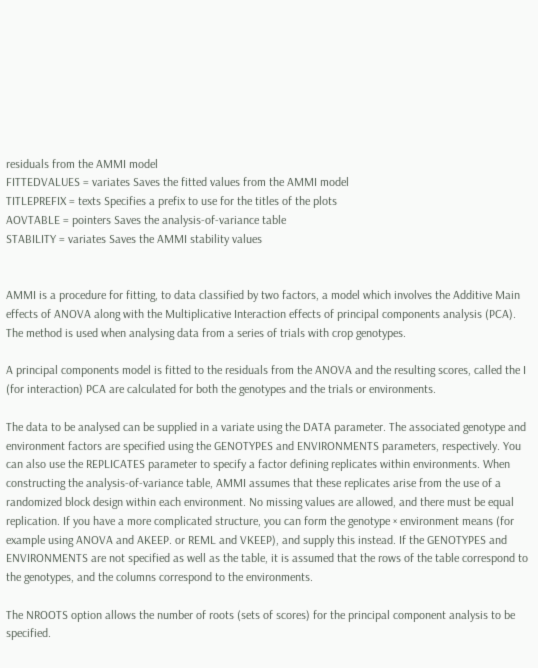residuals from the AMMI model
FITTEDVALUES = variates Saves the fitted values from the AMMI model
TITLEPREFIX = texts Specifies a prefix to use for the titles of the plots
AOVTABLE = pointers Saves the analysis-of-variance table
STABILITY = variates Saves the AMMI stability values


AMMI is a procedure for fitting, to data classified by two factors, a model which involves the Additive Main effects of ANOVA along with the Multiplicative Interaction effects of principal components analysis (PCA). The method is used when analysing data from a series of trials with crop genotypes.

A principal components model is fitted to the residuals from the ANOVA and the resulting scores, called the I (for interaction) PCA are calculated for both the genotypes and the trials or environments.

The data to be analysed can be supplied in a variate using the DATA parameter. The associated genotype and environment factors are specified using the GENOTYPES and ENVIRONMENTS parameters, respectively. You can also use the REPLICATES parameter to specify a factor defining replicates within environments. When constructing the analysis-of-variance table, AMMI assumes that these replicates arise from the use of a randomized block design within each environment. No missing values are allowed, and there must be equal replication. If you have a more complicated structure, you can form the genotype × environment means (for example using ANOVA and AKEEP. or REML and VKEEP), and supply this instead. If the GENOTYPES and ENVIRONMENTS are not specified as well as the table, it is assumed that the rows of the table correspond to the genotypes, and the columns correspond to the environments.

The NROOTS option allows the number of roots (sets of scores) for the principal component analysis to be specified.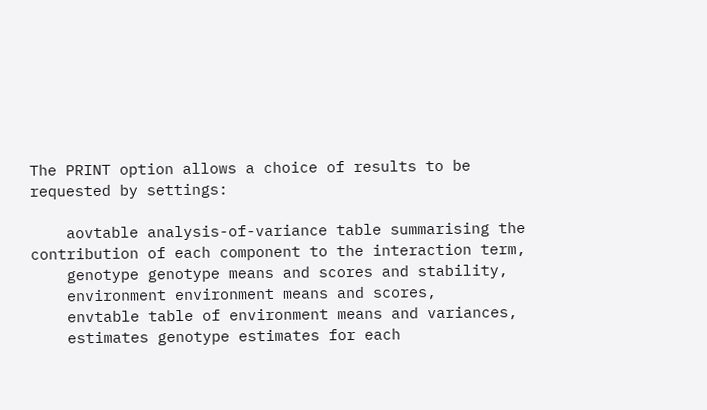The PRINT option allows a choice of results to be requested by settings:

    aovtable analysis-of-variance table summarising the contribution of each component to the interaction term,
    genotype genotype means and scores and stability,
    environment environment means and scores,
    envtable table of environment means and variances,
    estimates genotype estimates for each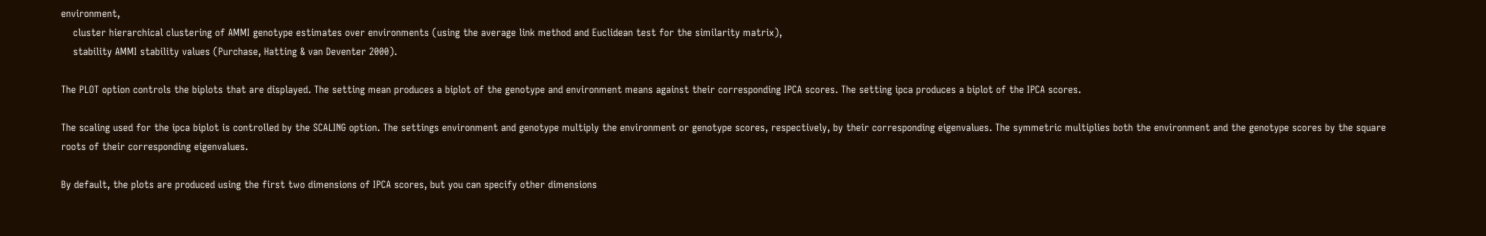environment,
    cluster hierarchical clustering of AMMI genotype estimates over environments (using the average link method and Euclidean test for the similarity matrix),
    stability AMMI stability values (Purchase, Hatting & van Deventer 2000).

The PLOT option controls the biplots that are displayed. The setting mean produces a biplot of the genotype and environment means against their corresponding IPCA scores. The setting ipca produces a biplot of the IPCA scores.

The scaling used for the ipca biplot is controlled by the SCALING option. The settings environment and genotype multiply the environment or genotype scores, respectively, by their corresponding eigenvalues. The symmetric multiplies both the environment and the genotype scores by the square roots of their corresponding eigenvalues.

By default, the plots are produced using the first two dimensions of IPCA scores, but you can specify other dimensions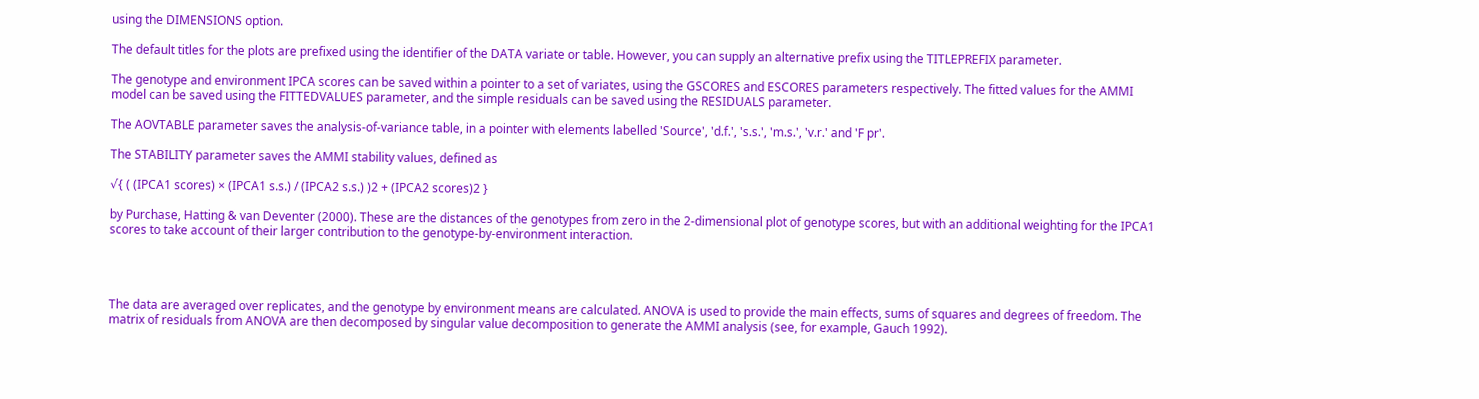using the DIMENSIONS option.

The default titles for the plots are prefixed using the identifier of the DATA variate or table. However, you can supply an alternative prefix using the TITLEPREFIX parameter.

The genotype and environment IPCA scores can be saved within a pointer to a set of variates, using the GSCORES and ESCORES parameters respectively. The fitted values for the AMMI model can be saved using the FITTEDVALUES parameter, and the simple residuals can be saved using the RESIDUALS parameter.

The AOVTABLE parameter saves the analysis-of-variance table, in a pointer with elements labelled 'Source', 'd.f.', 's.s.', 'm.s.', 'v.r.' and 'F pr'.

The STABILITY parameter saves the AMMI stability values, defined as

√{ ( (IPCA1 scores) × (IPCA1 s.s.) / (IPCA2 s.s.) )2 + (IPCA2 scores)2 }

by Purchase, Hatting & van Deventer (2000). These are the distances of the genotypes from zero in the 2-dimensional plot of genotype scores, but with an additional weighting for the IPCA1 scores to take account of their larger contribution to the genotype-by-environment interaction.




The data are averaged over replicates, and the genotype by environment means are calculated. ANOVA is used to provide the main effects, sums of squares and degrees of freedom. The matrix of residuals from ANOVA are then decomposed by singular value decomposition to generate the AMMI analysis (see, for example, Gauch 1992).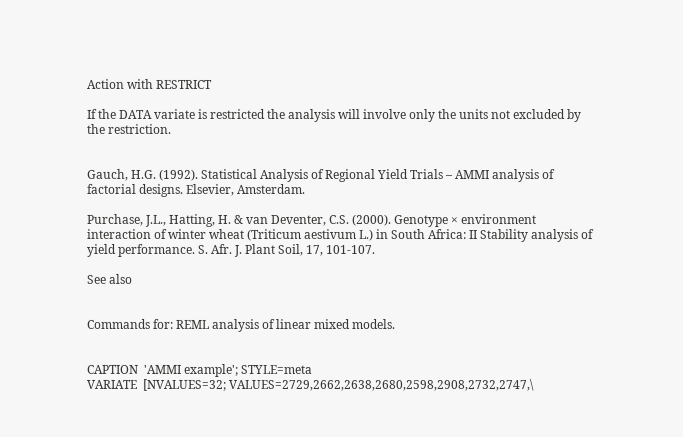Action with RESTRICT

If the DATA variate is restricted the analysis will involve only the units not excluded by the restriction.


Gauch, H.G. (1992). Statistical Analysis of Regional Yield Trials – AMMI analysis of factorial designs. Elsevier, Amsterdam.

Purchase, J.L., Hatting, H. & van Deventer, C.S. (2000). Genotype × environment interaction of winter wheat (Triticum aestivum L.) in South Africa: II Stability analysis of yield performance. S. Afr. J. Plant Soil, 17, 101-107.

See also


Commands for: REML analysis of linear mixed models.


CAPTION  'AMMI example'; STYLE=meta
VARIATE  [NVALUES=32; VALUES=2729,2662,2638,2680,2598,2908,2732,2747,\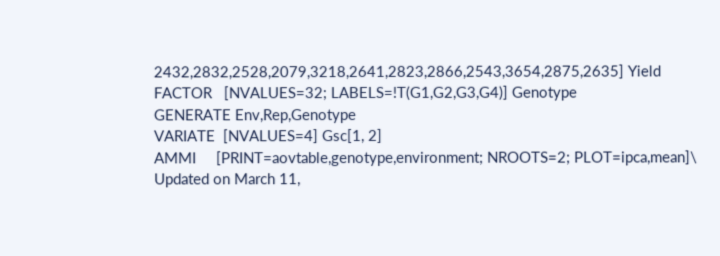2432,2832,2528,2079,3218,2641,2823,2866,2543,3654,2875,2635] Yield
FACTOR   [NVALUES=32; LABELS=!T(G1,G2,G3,G4)] Genotype
GENERATE Env,Rep,Genotype
VARIATE  [NVALUES=4] Gsc[1, 2]
AMMI     [PRINT=aovtable,genotype,environment; NROOTS=2; PLOT=ipca,mean]\
Updated on March 11,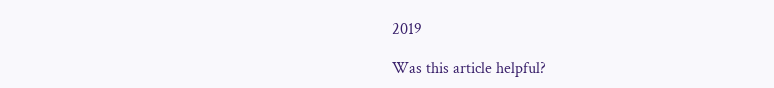2019

Was this article helpful?